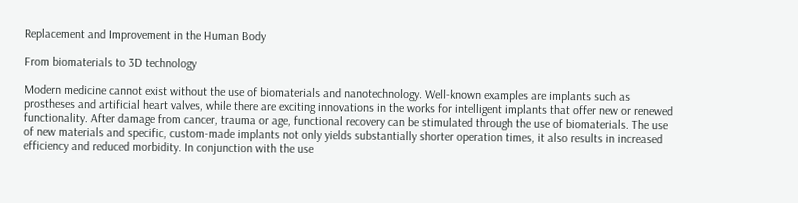Replacement and Improvement in the Human Body

From biomaterials to 3D technology

Modern medicine cannot exist without the use of biomaterials and nanotechnology. Well-known examples are implants such as prostheses and artificial heart valves, while there are exciting innovations in the works for intelligent implants that offer new or renewed functionality. After damage from cancer, trauma or age, functional recovery can be stimulated through the use of biomaterials. The use of new materials and specific, custom-made implants not only yields substantially shorter operation times, it also results in increased efficiency and reduced morbidity. In conjunction with the use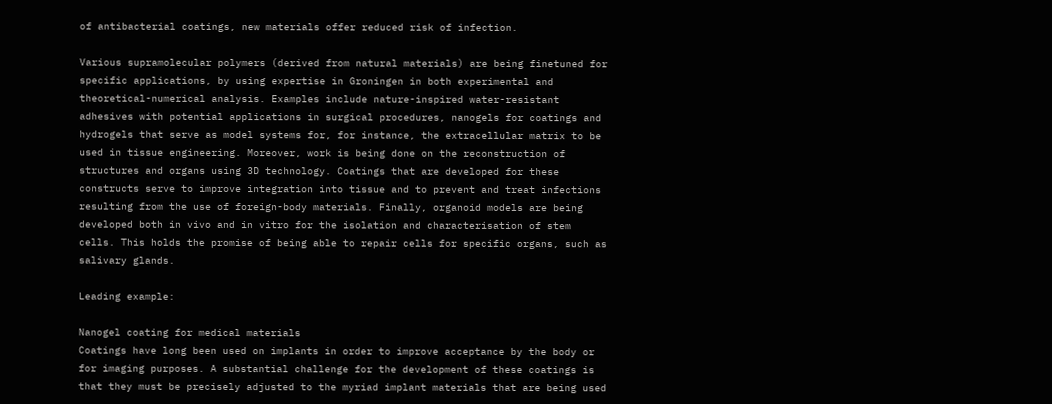of antibacterial coatings, new materials offer reduced risk of infection.

Various supramolecular polymers (derived from natural materials) are being finetuned for specific applications, by using expertise in Groningen in both experimental and theoretical-numerical analysis. Examples include nature-inspired water-resistant adhesives with potential applications in surgical procedures, nanogels for coatings and hydrogels that serve as model systems for, for instance, the extracellular matrix to be used in tissue engineering. Moreover, work is being done on the reconstruction of structures and organs using 3D technology. Coatings that are developed for these constructs serve to improve integration into tissue and to prevent and treat infections resulting from the use of foreign-body materials. Finally, organoid models are being developed both in vivo and in vitro for the isolation and characterisation of stem cells. This holds the promise of being able to repair cells for specific organs, such as salivary glands.

Leading example:

Nanogel coating for medical materials
Coatings have long been used on implants in order to improve acceptance by the body or for imaging purposes. A substantial challenge for the development of these coatings is that they must be precisely adjusted to the myriad implant materials that are being used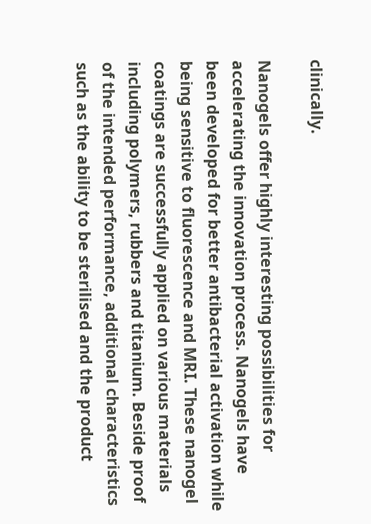clinically.

Nanogels offer highly interesting possibilities for accelerating the innovation process. Nanogels have been developed for better antibacterial activation while being sensitive to fluorescence and MRI. These nanogel coatings are successfully applied on various materials including polymers, rubbers and titanium. Beside proof of the intended performance, additional characteristics such as the ability to be sterilised and the product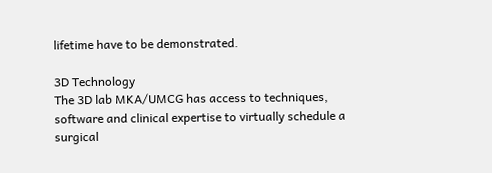lifetime have to be demonstrated.

3D Technology
The 3D lab MKA/UMCG has access to techniques, software and clinical expertise to virtually schedule a surgical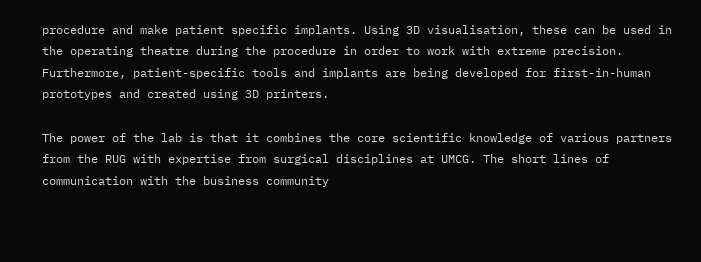procedure and make patient specific implants. Using 3D visualisation, these can be used in the operating theatre during the procedure in order to work with extreme precision. Furthermore, patient-specific tools and implants are being developed for first-in-human prototypes and created using 3D printers.

The power of the lab is that it combines the core scientific knowledge of various partners from the RUG with expertise from surgical disciplines at UMCG. The short lines of communication with the business community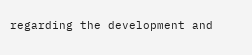regarding the development and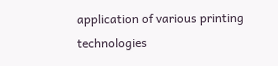application of various printing technologies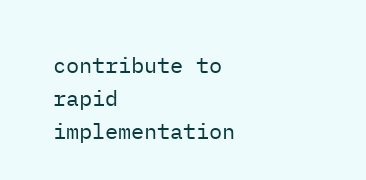contribute to rapid implementation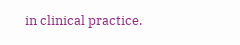in clinical practice.